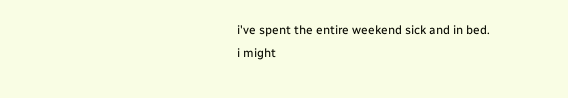i've spent the entire weekend sick and in bed.
i might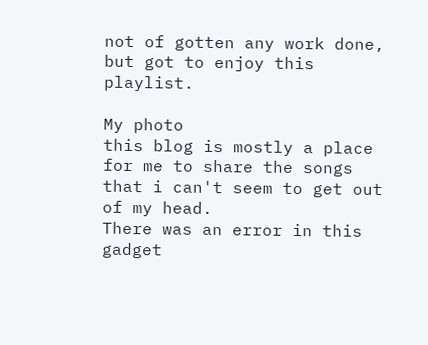not of gotten any work done, but got to enjoy this playlist.

My photo
this blog is mostly a place for me to share the songs that i can't seem to get out of my head.
There was an error in this gadget